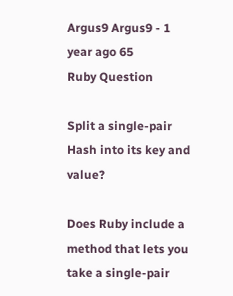Argus9 Argus9 - 1 year ago 65
Ruby Question

Split a single-pair Hash into its key and value?

Does Ruby include a method that lets you take a single-pair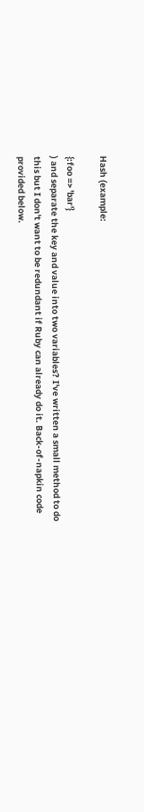Hash (example:

{:foo => 'bar'}
) and separate the key and value into two variables? I've written a small method to do this but I don't want to be redundant if Ruby can already do it. Back-of-napkin code provided below.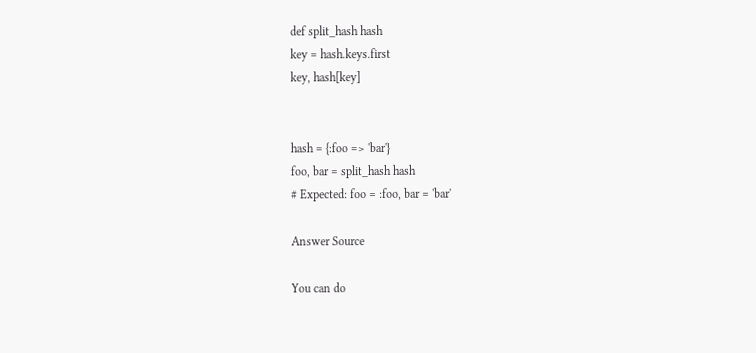def split_hash hash
key = hash.keys.first
key, hash[key]


hash = {:foo => 'bar'}
foo, bar = split_hash hash
# Expected: foo = :foo, bar = 'bar'

Answer Source

You can do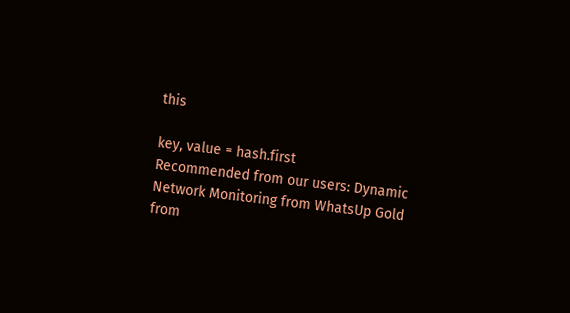this

key, value = hash.first
Recommended from our users: Dynamic Network Monitoring from WhatsUp Gold from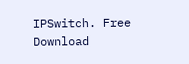IPSwitch. Free Download